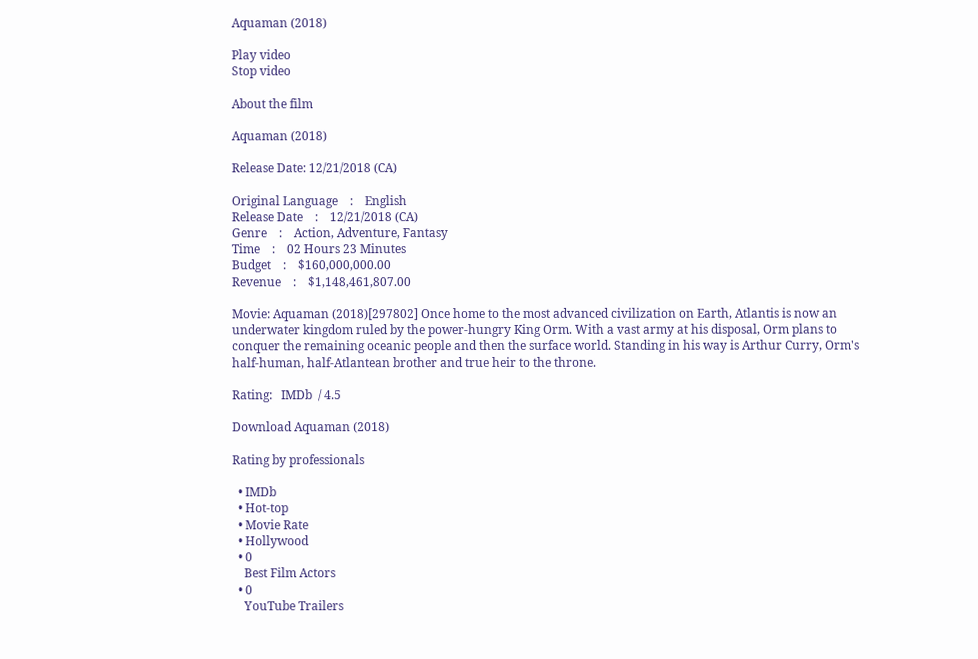Aquaman (2018)

Play video
Stop video

About the film

Aquaman (2018)

Release Date: 12/21/2018 (CA)

Original Language    :    English
Release Date    :    12/21/2018 (CA)
Genre    :    Action, Adventure, Fantasy
Time    :    02 Hours 23 Minutes
Budget    :    $160,000,000.00
Revenue    :    $1,148,461,807.00

Movie: Aquaman (2018)[297802] Once home to the most advanced civilization on Earth, Atlantis is now an underwater kingdom ruled by the power-hungry King Orm. With a vast army at his disposal, Orm plans to conquer the remaining oceanic people and then the surface world. Standing in his way is Arthur Curry, Orm's half-human, half-Atlantean brother and true heir to the throne.

Rating:   IMDb  / 4.5

Download Aquaman (2018)

Rating by professionals

  • IMDb
  • Hot-top
  • Movie Rate
  • Hollywood
  • 0
    Best Film Actors
  • 0
    YouTube Trailers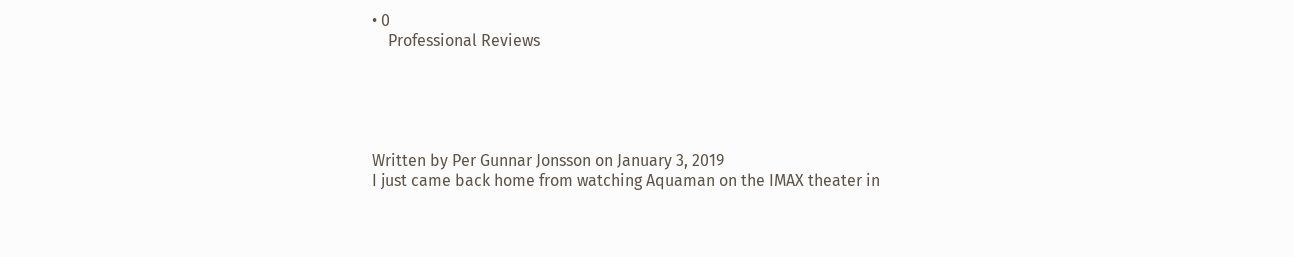• 0
    Professional Reviews





Written by Per Gunnar Jonsson on January 3, 2019
I just came back home from watching Aquaman on the IMAX theater in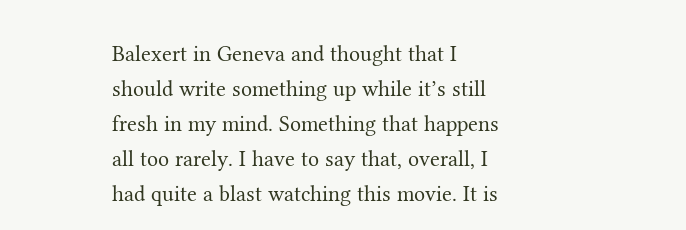Balexert in Geneva and thought that I should write something up while it’s still fresh in my mind. Something that happens all too rarely. I have to say that, overall, I had quite a blast watching this movie. It is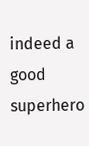indeed a good superhero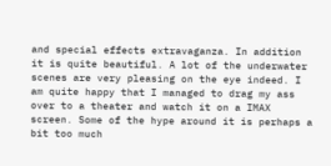and special effects extravaganza. In addition it is quite beautiful. A lot of the underwater scenes are very pleasing on the eye indeed. I am quite happy that I managed to drag my ass over to a theater and watch it on a IMAX screen. Some of the hype around it is perhaps a bit too much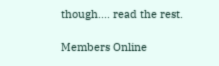though.... read the rest.

Members Online